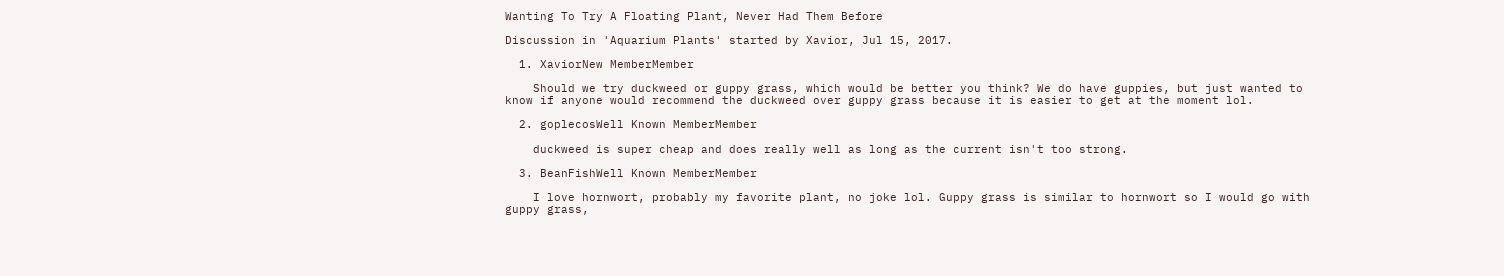Wanting To Try A Floating Plant, Never Had Them Before

Discussion in 'Aquarium Plants' started by Xavior, Jul 15, 2017.

  1. XaviorNew MemberMember

    Should we try duckweed or guppy grass, which would be better you think? We do have guppies, but just wanted to know if anyone would recommend the duckweed over guppy grass because it is easier to get at the moment lol.

  2. goplecosWell Known MemberMember

    duckweed is super cheap and does really well as long as the current isn't too strong.

  3. BeanFishWell Known MemberMember

    I love hornwort, probably my favorite plant, no joke lol. Guppy grass is similar to hornwort so I would go with guppy grass,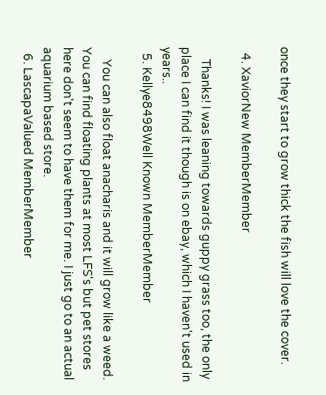once they start to grow thick the fish will love the cover.

  4. XaviorNew MemberMember

    Thanks! I was leaning towards guppy grass too, the only place I can find it though is on ebay, which I haven't used in years..
  5. Kellye8498Well Known MemberMember

    You can also float anacharis and it will grow like a weed. You can find floating plants at most LFS's but pet stores here don't seem to have them for me. I just go to an actual aquarium based store.
  6. LascapaValued MemberMember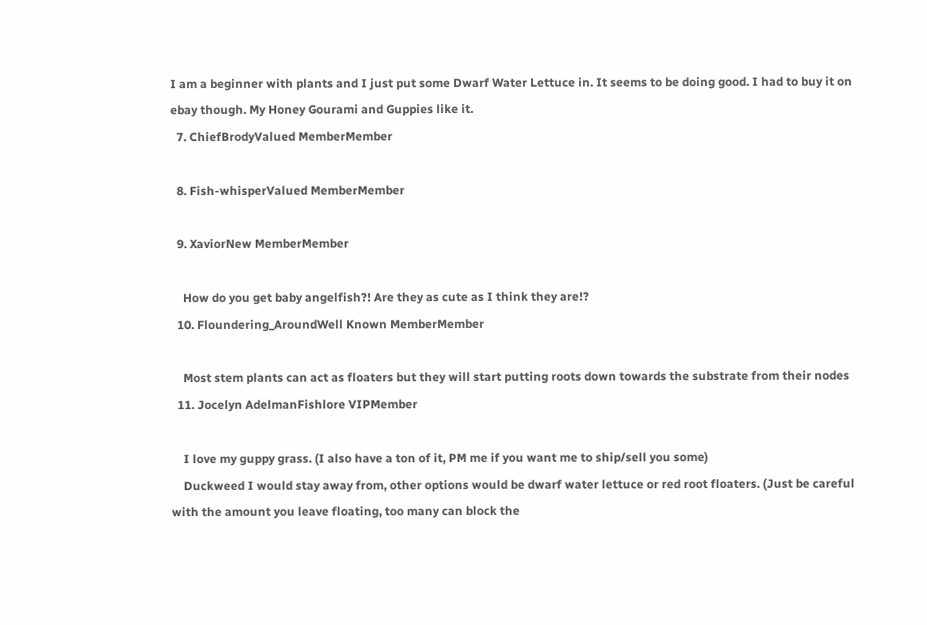I am a beginner with plants and I just put some Dwarf Water Lettuce in. It seems to be doing good. I had to buy it on ebay though. My Honey Gourami and Guppies like it.
  7. ChiefBrodyValued MemberMember

  8. Fish-whisperValued MemberMember

  9. XaviorNew MemberMember

    How do you get baby angelfish?! Are they as cute as I think they are!?
  10. Floundering_AroundWell Known MemberMember

    Most stem plants can act as floaters but they will start putting roots down towards the substrate from their nodes
  11. Jocelyn AdelmanFishlore VIPMember

    I love my guppy grass. (I also have a ton of it, PM me if you want me to ship/sell you some)
    Duckweed I would stay away from, other options would be dwarf water lettuce or red root floaters. (Just be careful with the amount you leave floating, too many can block the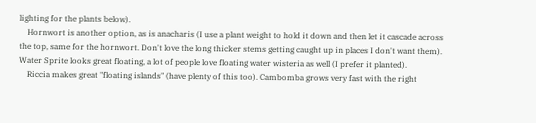lighting for the plants below).
    Hornwort is another option, as is anacharis (I use a plant weight to hold it down and then let it cascade across the top, same for the hornwort. Don't love the long thicker stems getting caught up in places I don't want them). Water Sprite looks great floating, a lot of people love floating water wisteria as well (I prefer it planted).
    Riccia makes great "floating islands" (have plenty of this too). Cambomba grows very fast with the right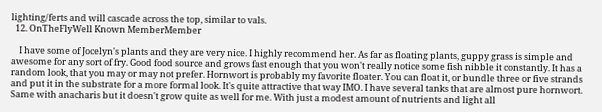lighting/ferts and will cascade across the top, similar to vals.
  12. OnTheFlyWell Known MemberMember

    I have some of Jocelyn's plants and they are very nice. I highly recommend her. As far as floating plants, guppy grass is simple and awesome for any sort of fry. Good food source and grows fast enough that you won't really notice some fish nibble it constantly. It has a random look, that you may or may not prefer. Hornwort is probably my favorite floater. You can float it, or bundle three or five strands and put it in the substrate for a more formal look. It's quite attractive that way IMO. I have several tanks that are almost pure hornwort. Same with anacharis but it doesn't grow quite as well for me. With just a modest amount of nutrients and light all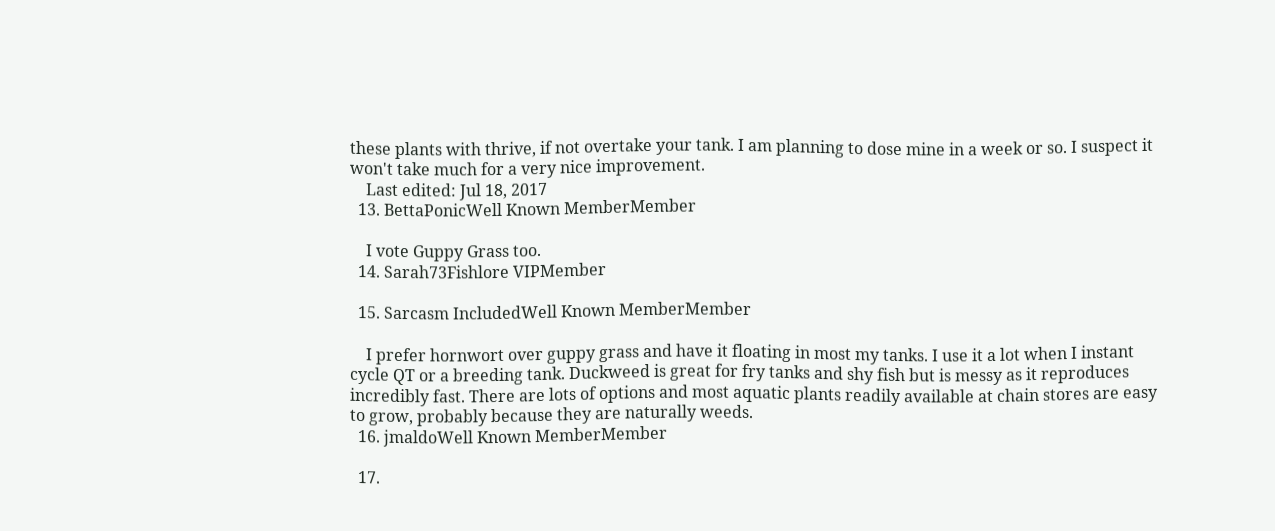these plants with thrive, if not overtake your tank. I am planning to dose mine in a week or so. I suspect it won't take much for a very nice improvement.
    Last edited: Jul 18, 2017
  13. BettaPonicWell Known MemberMember

    I vote Guppy Grass too.
  14. Sarah73Fishlore VIPMember

  15. Sarcasm IncludedWell Known MemberMember

    I prefer hornwort over guppy grass and have it floating in most my tanks. I use it a lot when I instant cycle QT or a breeding tank. Duckweed is great for fry tanks and shy fish but is messy as it reproduces incredibly fast. There are lots of options and most aquatic plants readily available at chain stores are easy to grow, probably because they are naturally weeds.
  16. jmaldoWell Known MemberMember

  17.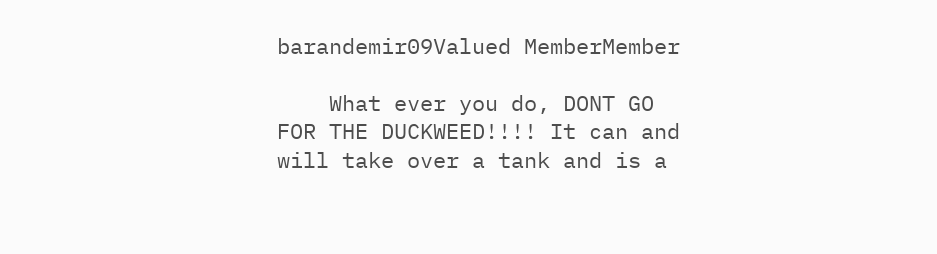barandemir09Valued MemberMember

    What ever you do, DONT GO FOR THE DUCKWEED!!!! It can and will take over a tank and is a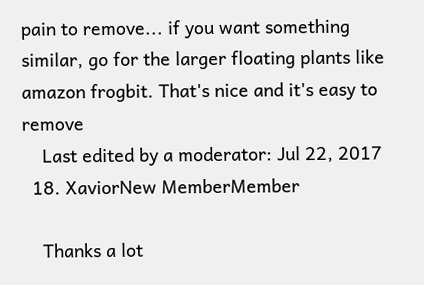pain to remove... if you want something similar, go for the larger floating plants like amazon frogbit. That's nice and it's easy to remove
    Last edited by a moderator: Jul 22, 2017
  18. XaviorNew MemberMember

    Thanks a lot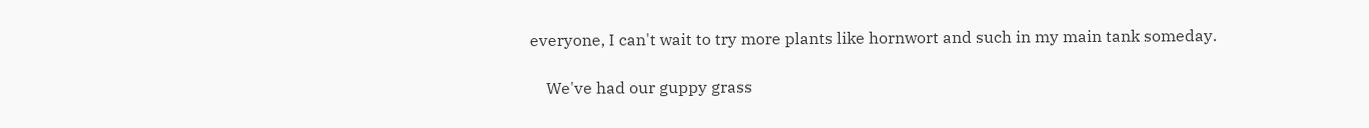everyone, I can't wait to try more plants like hornwort and such in my main tank someday.

    We've had our guppy grass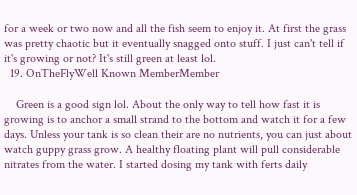for a week or two now and all the fish seem to enjoy it. At first the grass was pretty chaotic but it eventually snagged onto stuff. I just can't tell if it's growing or not? It's still green at least lol.
  19. OnTheFlyWell Known MemberMember

    Green is a good sign lol. About the only way to tell how fast it is growing is to anchor a small strand to the bottom and watch it for a few days. Unless your tank is so clean their are no nutrients, you can just about watch guppy grass grow. A healthy floating plant will pull considerable nitrates from the water. I started dosing my tank with ferts daily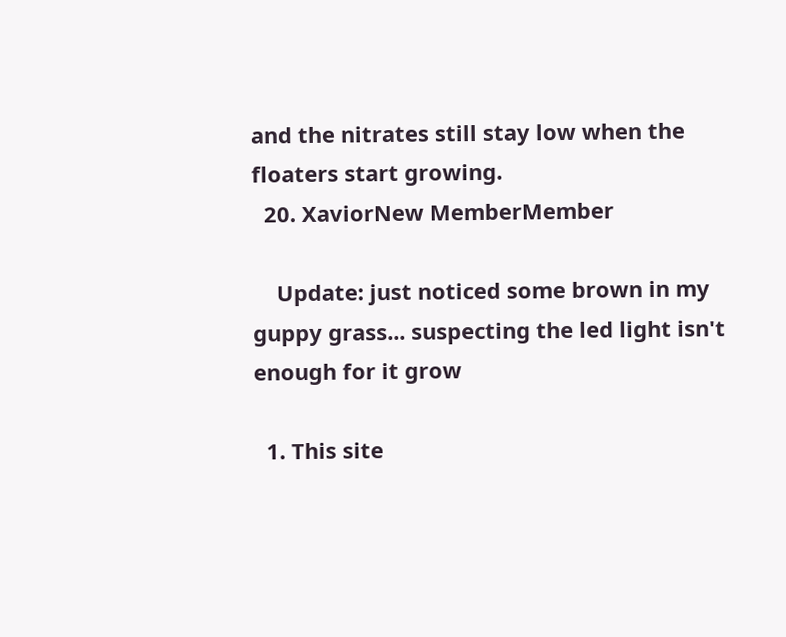and the nitrates still stay low when the floaters start growing.
  20. XaviorNew MemberMember

    Update: just noticed some brown in my guppy grass... suspecting the led light isn't enough for it grow

  1. This site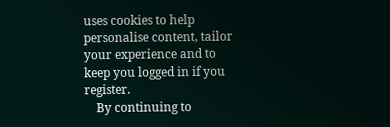uses cookies to help personalise content, tailor your experience and to keep you logged in if you register.
    By continuing to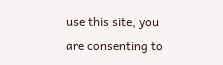use this site, you are consenting to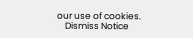our use of cookies.
    Dismiss Notice